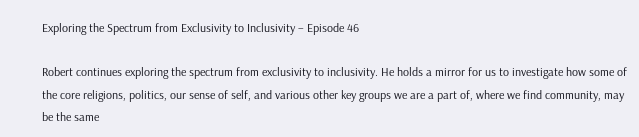Exploring the Spectrum from Exclusivity to Inclusivity – Episode 46

Robert continues exploring the spectrum from exclusivity to inclusivity. He holds a mirror for us to investigate how some of the core religions, politics, our sense of self, and various other key groups we are a part of, where we find community, may be the same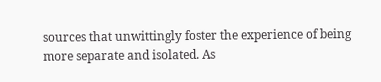sources that unwittingly foster the experience of being more separate and isolated. As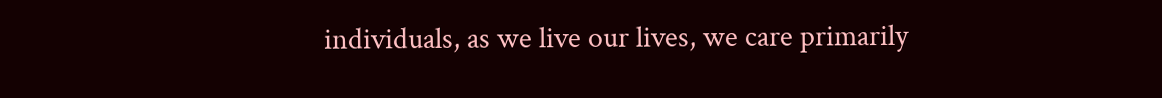individuals, as we live our lives, we care primarily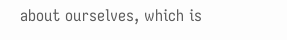about ourselves, which is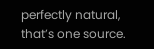perfectly natural, that’s one source.